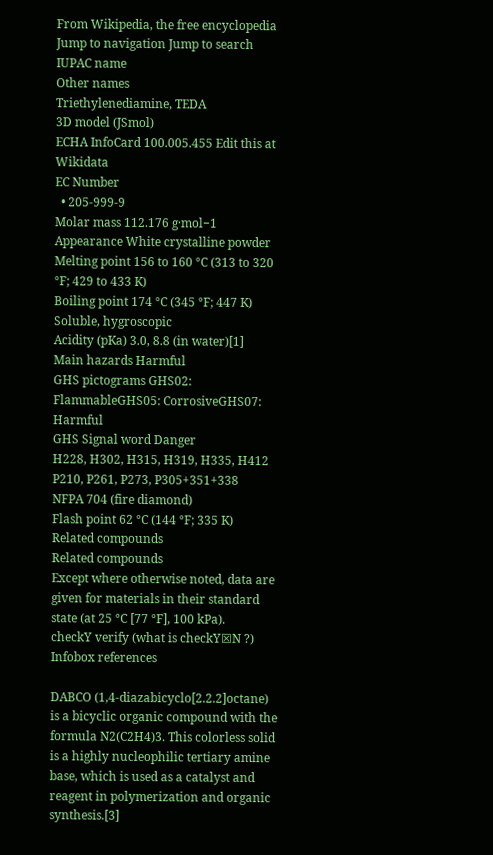From Wikipedia, the free encyclopedia
Jump to navigation Jump to search
IUPAC name
Other names
Triethylenediamine, TEDA
3D model (JSmol)
ECHA InfoCard 100.005.455 Edit this at Wikidata
EC Number
  • 205-999-9
Molar mass 112.176 g·mol−1
Appearance White crystalline powder
Melting point 156 to 160 °C (313 to 320 °F; 429 to 433 K)
Boiling point 174 °C (345 °F; 447 K)
Soluble, hygroscopic
Acidity (pKa) 3.0, 8.8 (in water)[1]
Main hazards Harmful
GHS pictograms GHS02: FlammableGHS05: CorrosiveGHS07: Harmful
GHS Signal word Danger
H228, H302, H315, H319, H335, H412
P210, P261, P273, P305+351+338
NFPA 704 (fire diamond)
Flash point 62 °C (144 °F; 335 K)
Related compounds
Related compounds
Except where otherwise noted, data are given for materials in their standard state (at 25 °C [77 °F], 100 kPa).
checkY verify (what is checkY☒N ?)
Infobox references

DABCO (1,4-diazabicyclo[2.2.2]octane) is a bicyclic organic compound with the formula N2(C2H4)3. This colorless solid is a highly nucleophilic tertiary amine base, which is used as a catalyst and reagent in polymerization and organic synthesis.[3]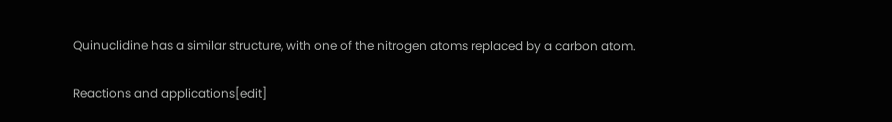Quinuclidine has a similar structure, with one of the nitrogen atoms replaced by a carbon atom.

Reactions and applications[edit]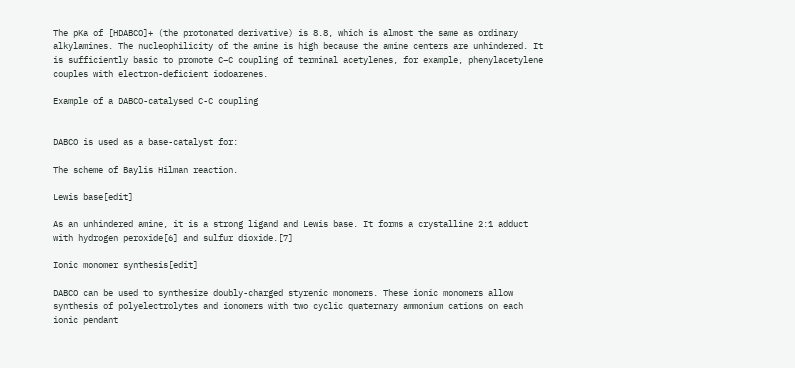The pKa of [HDABCO]+ (the protonated derivative) is 8.8, which is almost the same as ordinary alkylamines. The nucleophilicity of the amine is high because the amine centers are unhindered. It is sufficiently basic to promote C–C coupling of terminal acetylenes, for example, phenylacetylene couples with electron-deficient iodoarenes.

Example of a DABCO-catalysed C-C coupling


DABCO is used as a base-catalyst for:

The scheme of Baylis Hilman reaction.

Lewis base[edit]

As an unhindered amine, it is a strong ligand and Lewis base. It forms a crystalline 2:1 adduct with hydrogen peroxide[6] and sulfur dioxide.[7]

Ionic monomer synthesis[edit]

DABCO can be used to synthesize doubly-charged styrenic monomers. These ionic monomers allow synthesis of polyelectrolytes and ionomers with two cyclic quaternary ammonium cations on each ionic pendant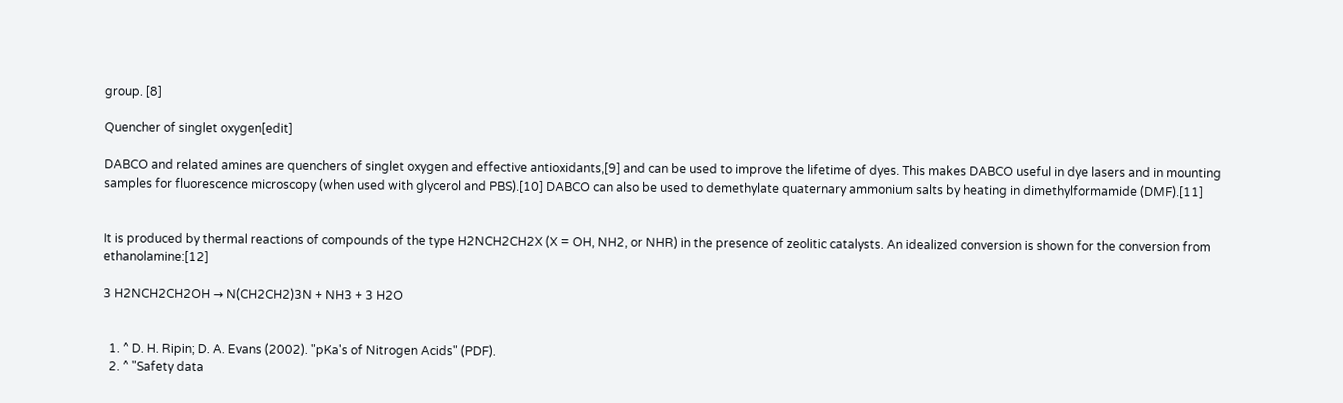group. [8]

Quencher of singlet oxygen[edit]

DABCO and related amines are quenchers of singlet oxygen and effective antioxidants,[9] and can be used to improve the lifetime of dyes. This makes DABCO useful in dye lasers and in mounting samples for fluorescence microscopy (when used with glycerol and PBS).[10] DABCO can also be used to demethylate quaternary ammonium salts by heating in dimethylformamide (DMF).[11]


It is produced by thermal reactions of compounds of the type H2NCH2CH2X (X = OH, NH2, or NHR) in the presence of zeolitic catalysts. An idealized conversion is shown for the conversion from ethanolamine:[12]

3 H2NCH2CH2OH → N(CH2CH2)3N + NH3 + 3 H2O


  1. ^ D. H. Ripin; D. A. Evans (2002). "pKa's of Nitrogen Acids" (PDF).
  2. ^ "Safety data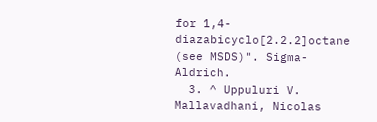for 1,4-diazabicyclo[2.2.2]octane (see MSDS)". Sigma-Aldrich.
  3. ^ Uppuluri V. Mallavadhani, Nicolas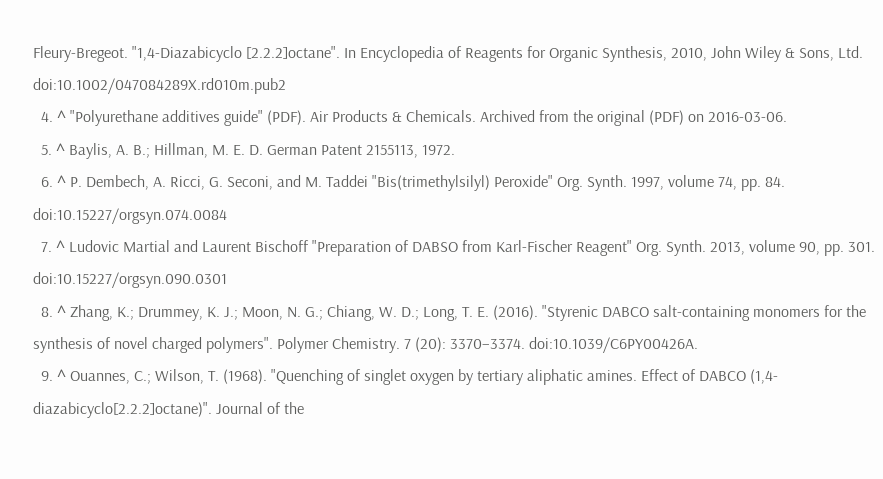Fleury-Bregeot. "1,4-Diazabicyclo [2.2.2]octane". In Encyclopedia of Reagents for Organic Synthesis, 2010, John Wiley & Sons, Ltd. doi:10.1002/047084289X.rd010m.pub2
  4. ^ "Polyurethane additives guide" (PDF). Air Products & Chemicals. Archived from the original (PDF) on 2016-03-06.
  5. ^ Baylis, A. B.; Hillman, M. E. D. German Patent 2155113, 1972.
  6. ^ P. Dembech, A. Ricci, G. Seconi, and M. Taddei "Bis(trimethylsilyl) Peroxide" Org. Synth. 1997, volume 74, pp. 84. doi:10.15227/orgsyn.074.0084
  7. ^ Ludovic Martial and Laurent Bischoff "Preparation of DABSO from Karl-Fischer Reagent" Org. Synth. 2013, volume 90, pp. 301. doi:10.15227/orgsyn.090.0301
  8. ^ Zhang, K.; Drummey, K. J.; Moon, N. G.; Chiang, W. D.; Long, T. E. (2016). "Styrenic DABCO salt-containing monomers for the synthesis of novel charged polymers". Polymer Chemistry. 7 (20): 3370–3374. doi:10.1039/C6PY00426A.
  9. ^ Ouannes, C.; Wilson, T. (1968). "Quenching of singlet oxygen by tertiary aliphatic amines. Effect of DABCO (1,4-diazabicyclo[2.2.2]octane)". Journal of the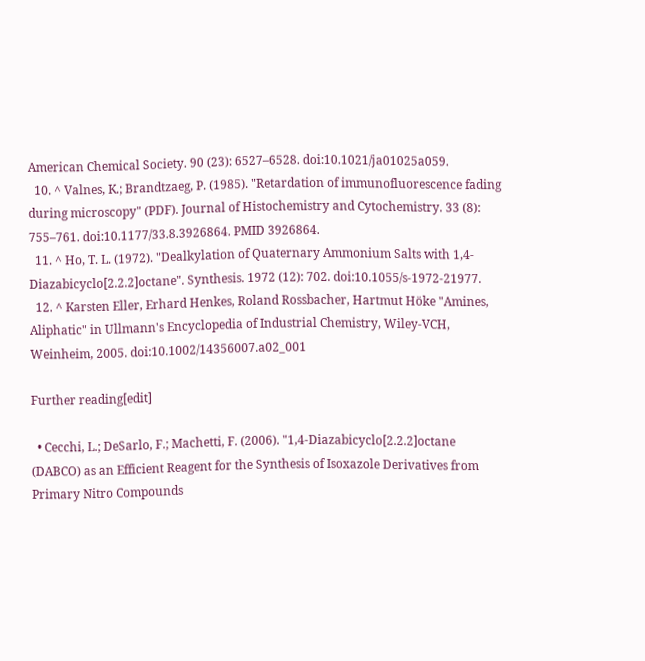American Chemical Society. 90 (23): 6527–6528. doi:10.1021/ja01025a059.
  10. ^ Valnes, K.; Brandtzaeg, P. (1985). "Retardation of immunofluorescence fading during microscopy" (PDF). Journal of Histochemistry and Cytochemistry. 33 (8): 755–761. doi:10.1177/33.8.3926864. PMID 3926864.
  11. ^ Ho, T. L. (1972). "Dealkylation of Quaternary Ammonium Salts with 1,4-Diazabicyclo[2.2.2]octane". Synthesis. 1972 (12): 702. doi:10.1055/s-1972-21977.
  12. ^ Karsten Eller, Erhard Henkes, Roland Rossbacher, Hartmut Höke "Amines, Aliphatic" in Ullmann's Encyclopedia of Industrial Chemistry, Wiley-VCH, Weinheim, 2005. doi:10.1002/14356007.a02_001

Further reading[edit]

  • Cecchi, L.; DeSarlo, F.; Machetti, F. (2006). "1,4-Diazabicyclo[2.2.2]octane (DABCO) as an Efficient Reagent for the Synthesis of Isoxazole Derivatives from Primary Nitro Compounds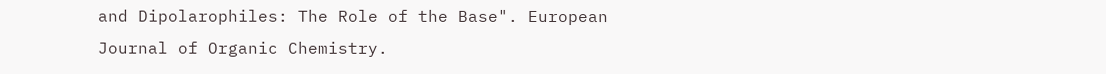and Dipolarophiles: The Role of the Base". European Journal of Organic Chemistry.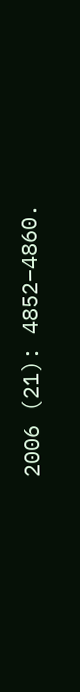2006 (21): 4852–4860.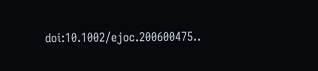doi:10.1002/ejoc.200600475..